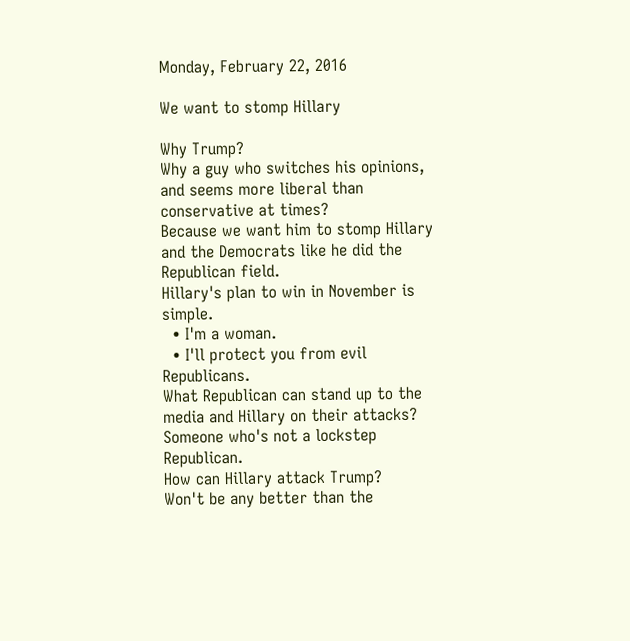Monday, February 22, 2016

We want to stomp Hillary

Why Trump?
Why a guy who switches his opinions, and seems more liberal than conservative at times?
Because we want him to stomp Hillary and the Democrats like he did the Republican field.
Hillary's plan to win in November is simple.
  • I'm a woman.
  • I'll protect you from evil Republicans.
What Republican can stand up to the media and Hillary on their attacks?
Someone who's not a lockstep Republican.
How can Hillary attack Trump?
Won't be any better than the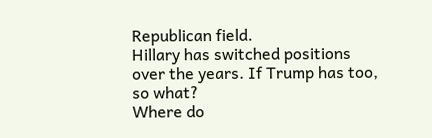Republican field.
Hillary has switched positions over the years. If Trump has too, so what?
Where do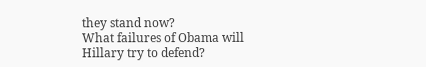they stand now?
What failures of Obama will Hillary try to defend?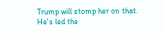Trump will stomp her on that.
He's led the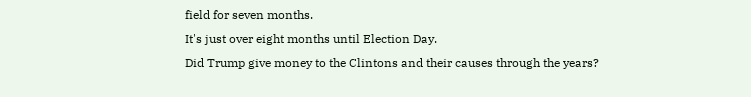field for seven months.
It's just over eight months until Election Day.
Did Trump give money to the Clintons and their causes through the years?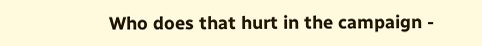Who does that hurt in the campaign -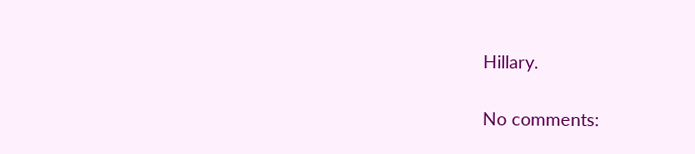Hillary.

No comments: